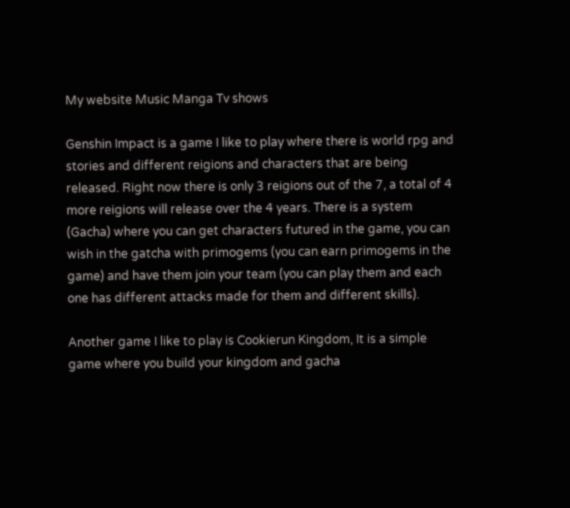My website Music Manga Tv shows

Genshin Impact is a game I like to play where there is world rpg and stories and different reigions and characters that are being released. Right now there is only 3 reigions out of the 7, a total of 4 more reigions will release over the 4 years. There is a system (Gacha) where you can get characters futured in the game, you can wish in the gatcha with primogems (you can earn primogems in the game) and have them join your team (you can play them and each one has different attacks made for them and different skills).

Another game I like to play is Cookierun Kingdom, It is a simple game where you build your kingdom and gacha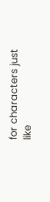for characters just like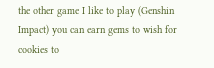the other game I like to play (Genshin Impact) you can earn gems to wish for cookies to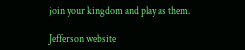join your kingdom and play as them.

Jefferson website